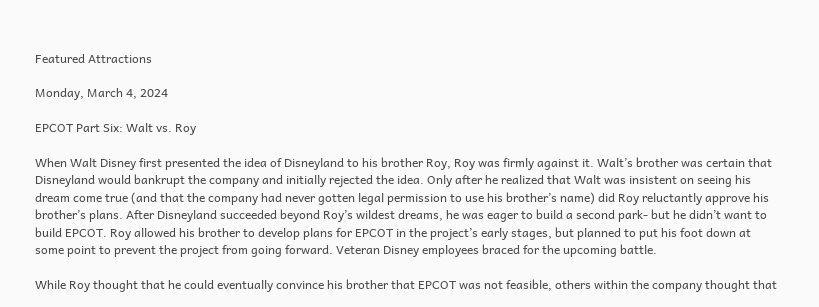Featured Attractions

Monday, March 4, 2024

EPCOT Part Six: Walt vs. Roy

When Walt Disney first presented the idea of Disneyland to his brother Roy, Roy was firmly against it. Walt’s brother was certain that Disneyland would bankrupt the company and initially rejected the idea. Only after he realized that Walt was insistent on seeing his dream come true (and that the company had never gotten legal permission to use his brother’s name) did Roy reluctantly approve his brother’s plans. After Disneyland succeeded beyond Roy’s wildest dreams, he was eager to build a second park- but he didn’t want to build EPCOT. Roy allowed his brother to develop plans for EPCOT in the project’s early stages, but planned to put his foot down at some point to prevent the project from going forward. Veteran Disney employees braced for the upcoming battle.

While Roy thought that he could eventually convince his brother that EPCOT was not feasible, others within the company thought that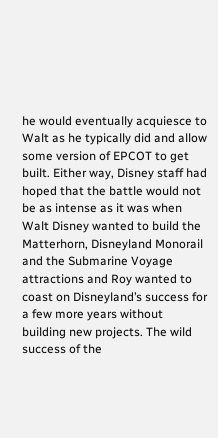he would eventually acquiesce to Walt as he typically did and allow some version of EPCOT to get built. Either way, Disney staff had hoped that the battle would not be as intense as it was when Walt Disney wanted to build the Matterhorn, Disneyland Monorail and the Submarine Voyage attractions and Roy wanted to coast on Disneyland’s success for a few more years without building new projects. The wild success of the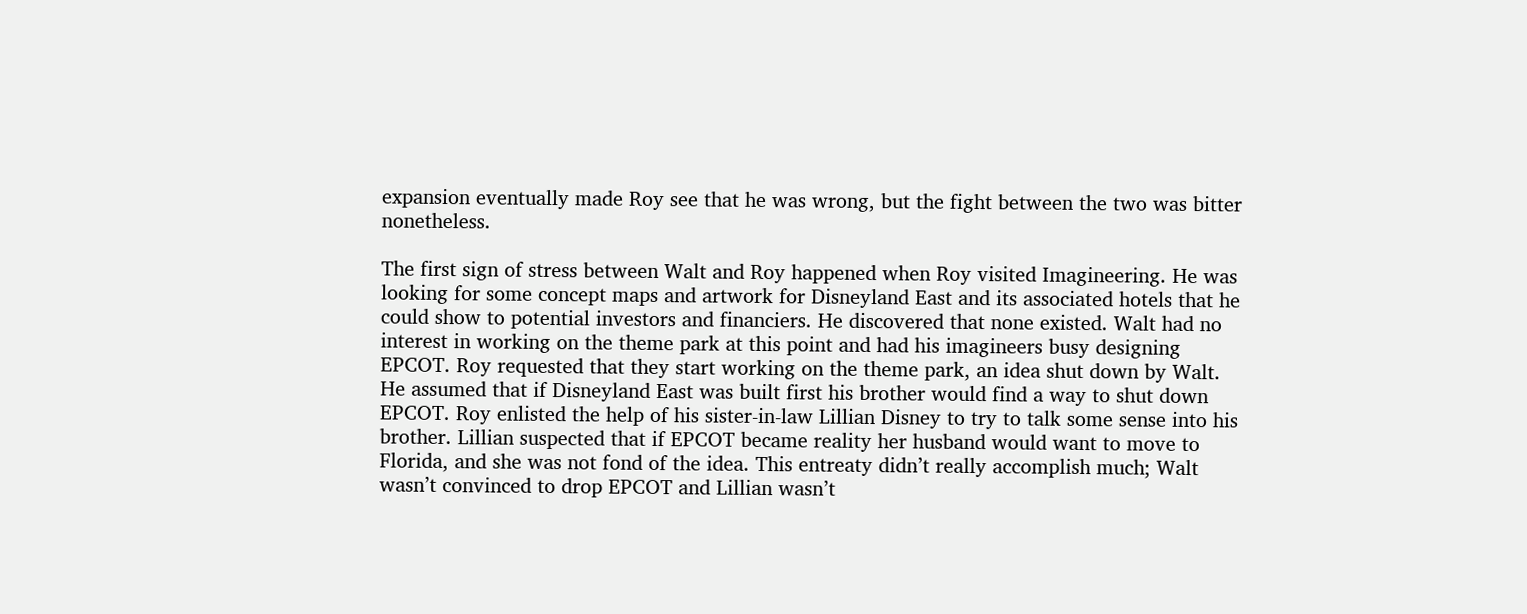expansion eventually made Roy see that he was wrong, but the fight between the two was bitter nonetheless.

The first sign of stress between Walt and Roy happened when Roy visited Imagineering. He was looking for some concept maps and artwork for Disneyland East and its associated hotels that he could show to potential investors and financiers. He discovered that none existed. Walt had no interest in working on the theme park at this point and had his imagineers busy designing EPCOT. Roy requested that they start working on the theme park, an idea shut down by Walt. He assumed that if Disneyland East was built first his brother would find a way to shut down EPCOT. Roy enlisted the help of his sister-in-law Lillian Disney to try to talk some sense into his brother. Lillian suspected that if EPCOT became reality her husband would want to move to Florida, and she was not fond of the idea. This entreaty didn’t really accomplish much; Walt wasn’t convinced to drop EPCOT and Lillian wasn’t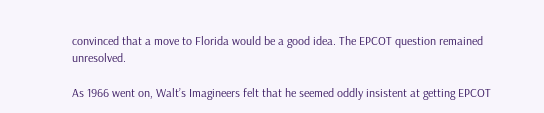convinced that a move to Florida would be a good idea. The EPCOT question remained unresolved.

As 1966 went on, Walt’s Imagineers felt that he seemed oddly insistent at getting EPCOT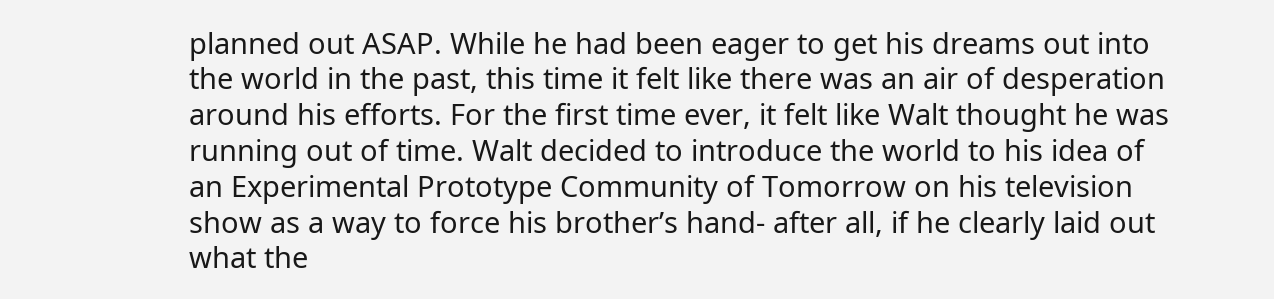planned out ASAP. While he had been eager to get his dreams out into the world in the past, this time it felt like there was an air of desperation around his efforts. For the first time ever, it felt like Walt thought he was running out of time. Walt decided to introduce the world to his idea of an Experimental Prototype Community of Tomorrow on his television show as a way to force his brother’s hand- after all, if he clearly laid out what the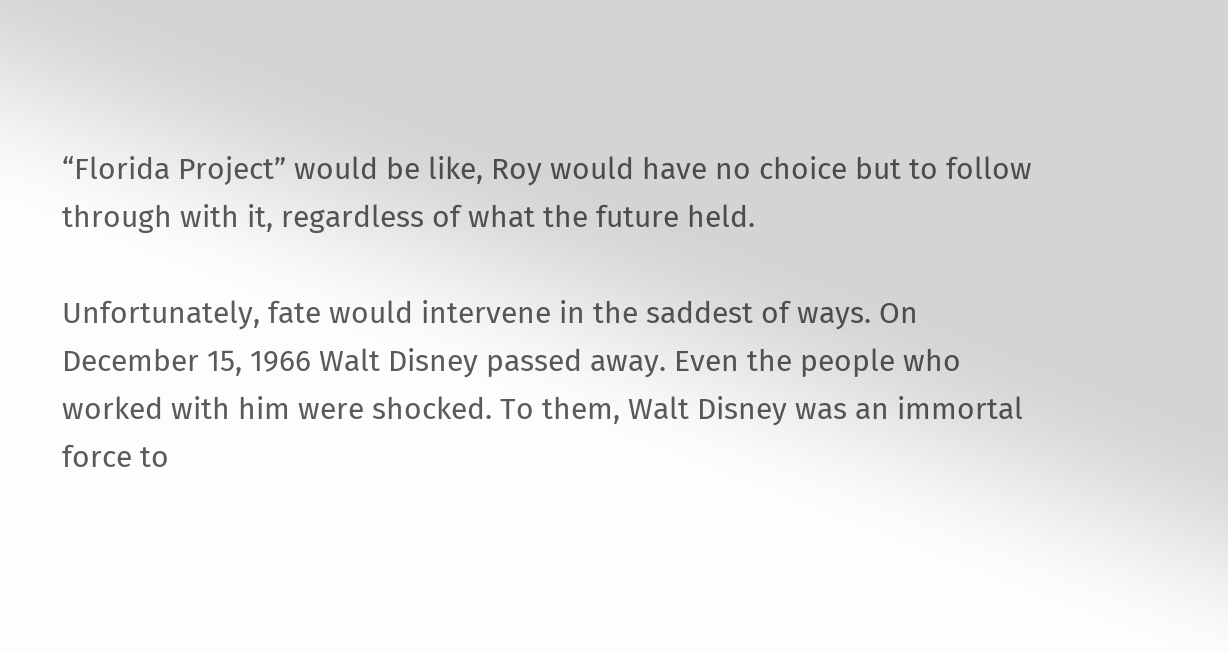“Florida Project” would be like, Roy would have no choice but to follow through with it, regardless of what the future held.

Unfortunately, fate would intervene in the saddest of ways. On December 15, 1966 Walt Disney passed away. Even the people who worked with him were shocked. To them, Walt Disney was an immortal force to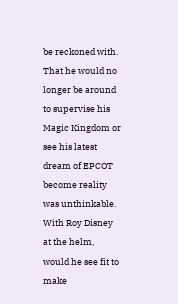be reckoned with. That he would no longer be around to supervise his Magic Kingdom or see his latest dream of EPCOT become reality was unthinkable. With Roy Disney at the helm, would he see fit to make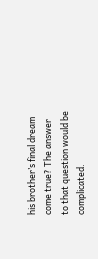his brother’s final dream come true? The answer to that question would be complicated.